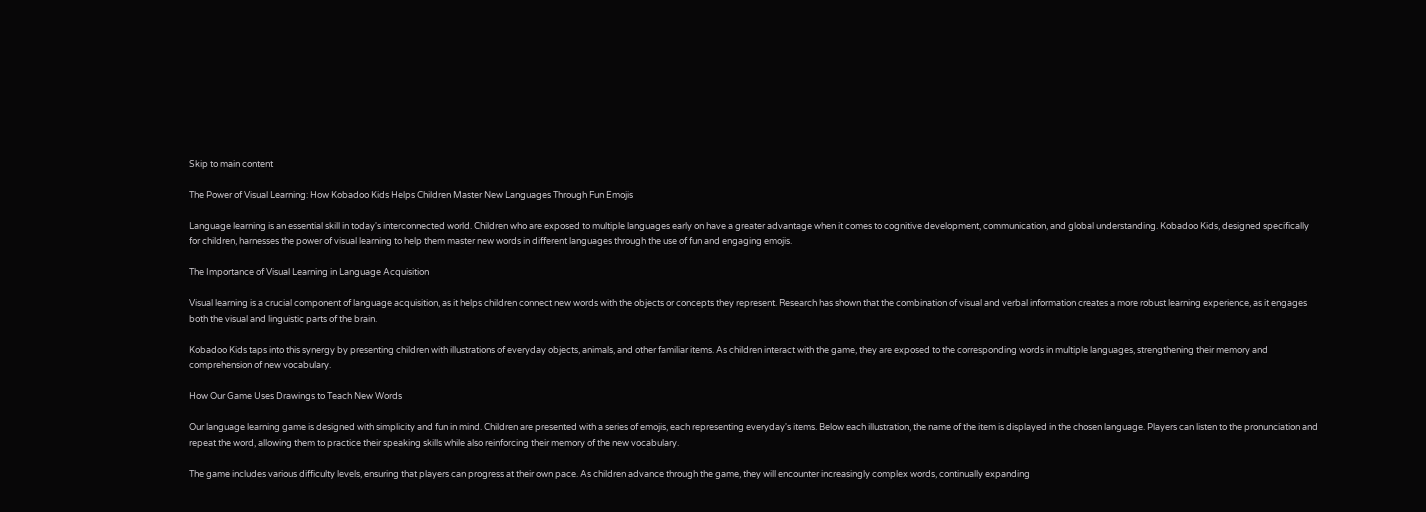Skip to main content

The Power of Visual Learning: How Kobadoo Kids Helps Children Master New Languages Through Fun Emojis

Language learning is an essential skill in today's interconnected world. Children who are exposed to multiple languages early on have a greater advantage when it comes to cognitive development, communication, and global understanding. Kobadoo Kids, designed specifically for children, harnesses the power of visual learning to help them master new words in different languages through the use of fun and engaging emojis.

The Importance of Visual Learning in Language Acquisition

Visual learning is a crucial component of language acquisition, as it helps children connect new words with the objects or concepts they represent. Research has shown that the combination of visual and verbal information creates a more robust learning experience, as it engages both the visual and linguistic parts of the brain.

Kobadoo Kids taps into this synergy by presenting children with illustrations of everyday objects, animals, and other familiar items. As children interact with the game, they are exposed to the corresponding words in multiple languages, strengthening their memory and comprehension of new vocabulary.

How Our Game Uses Drawings to Teach New Words

Our language learning game is designed with simplicity and fun in mind. Children are presented with a series of emojis, each representing everyday's items. Below each illustration, the name of the item is displayed in the chosen language. Players can listen to the pronunciation and repeat the word, allowing them to practice their speaking skills while also reinforcing their memory of the new vocabulary.

The game includes various difficulty levels, ensuring that players can progress at their own pace. As children advance through the game, they will encounter increasingly complex words, continually expanding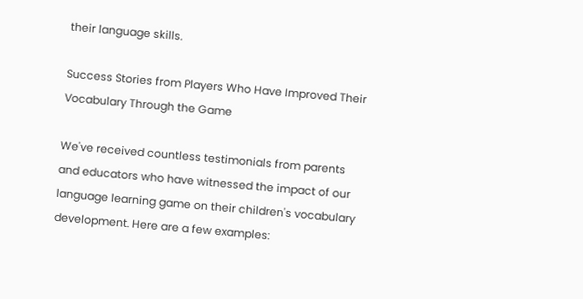their language skills.

Success Stories from Players Who Have Improved Their Vocabulary Through the Game

We've received countless testimonials from parents and educators who have witnessed the impact of our language learning game on their children's vocabulary development. Here are a few examples: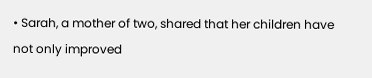• Sarah, a mother of two, shared that her children have not only improved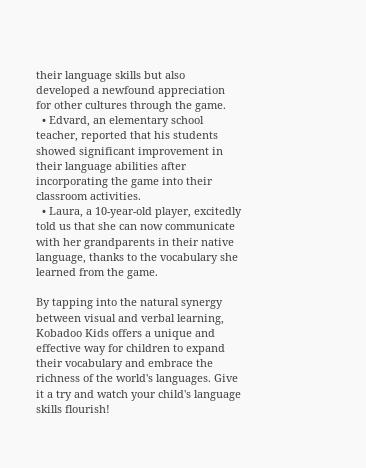their language skills but also developed a newfound appreciation for other cultures through the game.
  • Edvard, an elementary school teacher, reported that his students showed significant improvement in their language abilities after incorporating the game into their classroom activities.
  • Laura, a 10-year-old player, excitedly told us that she can now communicate with her grandparents in their native language, thanks to the vocabulary she learned from the game.

By tapping into the natural synergy between visual and verbal learning, Kobadoo Kids offers a unique and effective way for children to expand their vocabulary and embrace the richness of the world's languages. Give it a try and watch your child's language skills flourish!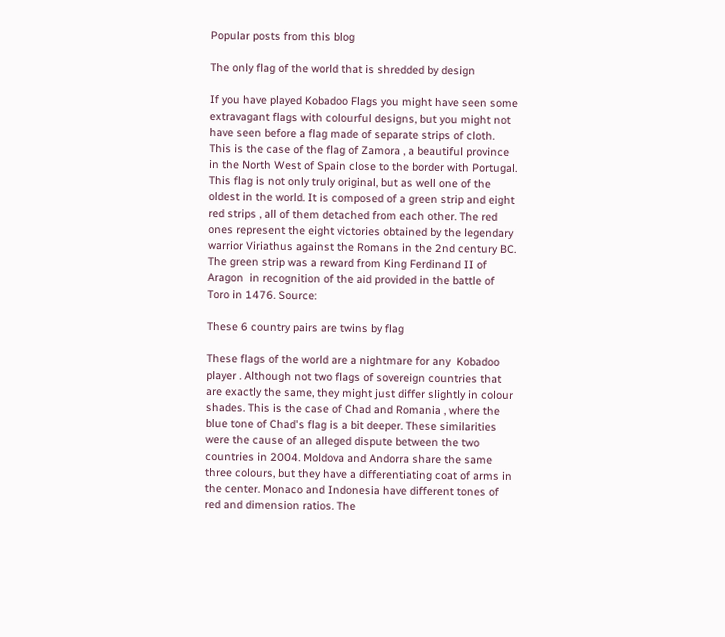Popular posts from this blog

The only flag of the world that is shredded by design

If you have played Kobadoo Flags you might have seen some extravagant flags with colourful designs, but you might not have seen before a flag made of separate strips of cloth. This is the case of the flag of Zamora , a beautiful province in the North West of Spain close to the border with Portugal. This flag is not only truly original, but as well one of the oldest in the world. It is composed of a green strip and eight red strips , all of them detached from each other. The red ones represent the eight victories obtained by the legendary warrior Viriathus against the Romans in the 2nd century BC. The green strip was a reward from King Ferdinand II of Aragon  in recognition of the aid provided in the battle of Toro in 1476. Source:

These 6 country pairs are twins by flag

These flags of the world are a nightmare for any  Kobadoo   player . Although not two flags of sovereign countries that are exactly the same, they might just differ slightly in colour shades. This is the case of Chad and Romania , where the blue tone of Chad's flag is a bit deeper. These similarities were the cause of an alleged dispute between the two countries in 2004. Moldova and Andorra share the same three colours, but they have a differentiating coat of arms in the center. Monaco and Indonesia have different tones of red and dimension ratios. The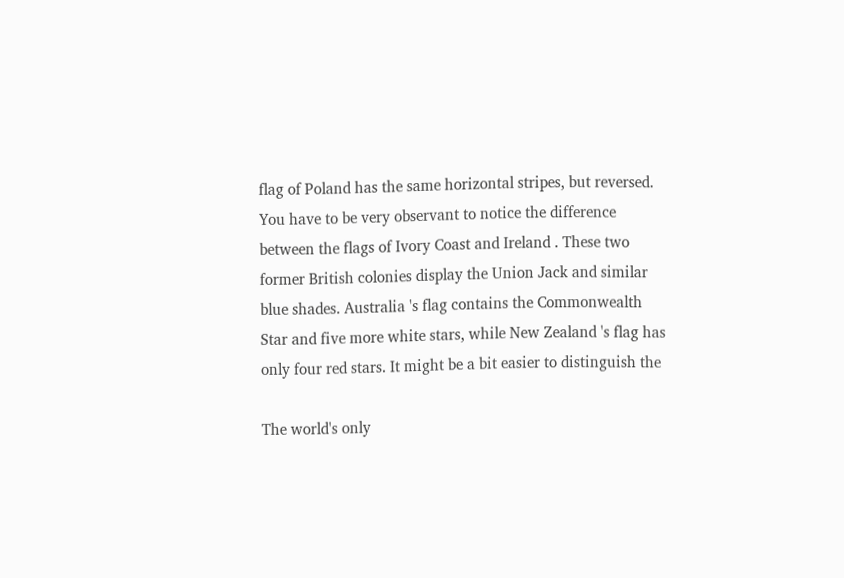flag of Poland has the same horizontal stripes, but reversed. You have to be very observant to notice the difference between the flags of Ivory Coast and Ireland . These two former British colonies display the Union Jack and similar blue shades. Australia 's flag contains the Commonwealth Star and five more white stars, while New Zealand 's flag has only four red stars. It might be a bit easier to distinguish the

The world's only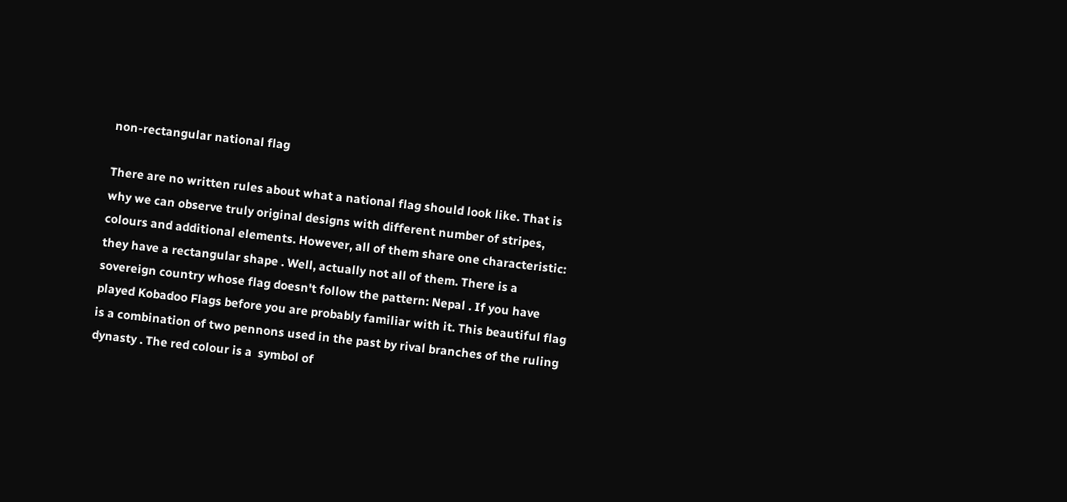non-rectangular national flag

There are no written rules about what a national flag should look like. That is why we can observe truly original designs with different number of stripes, colours and additional elements. However, all of them share one characteristic: they have a rectangular shape . Well, actually not all of them. There is a sovereign country whose flag doesn't follow the pattern: Nepal . If you have played Kobadoo Flags before you are probably familiar with it. This beautiful flag is a combination of two pennons used in the past by rival branches of the ruling dynasty . The red colour is a  symbol of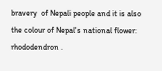bravery  of Nepali people and it is also the colour of Nepal's national flower: rhododendron .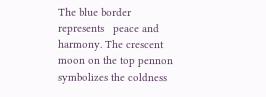The blue border represents   peace and   harmony. The crescent moon on the top pennon symbolizes the coldness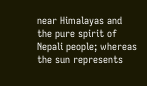near Himalayas and the pure spirit of Nepali people; whereas the sun represents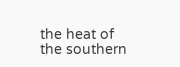the heat of the southern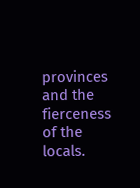provinces and the  fierceness of the locals.